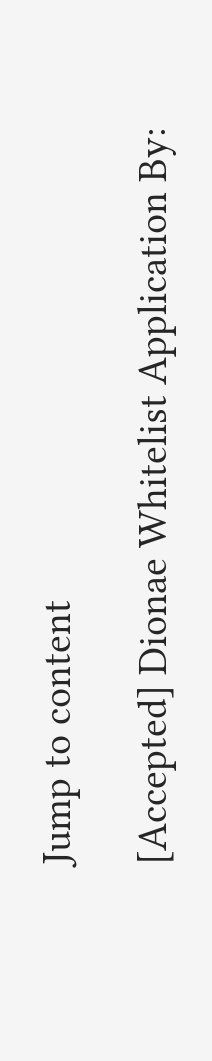Jump to content

[Accepted] Dionae Whitelist Application By: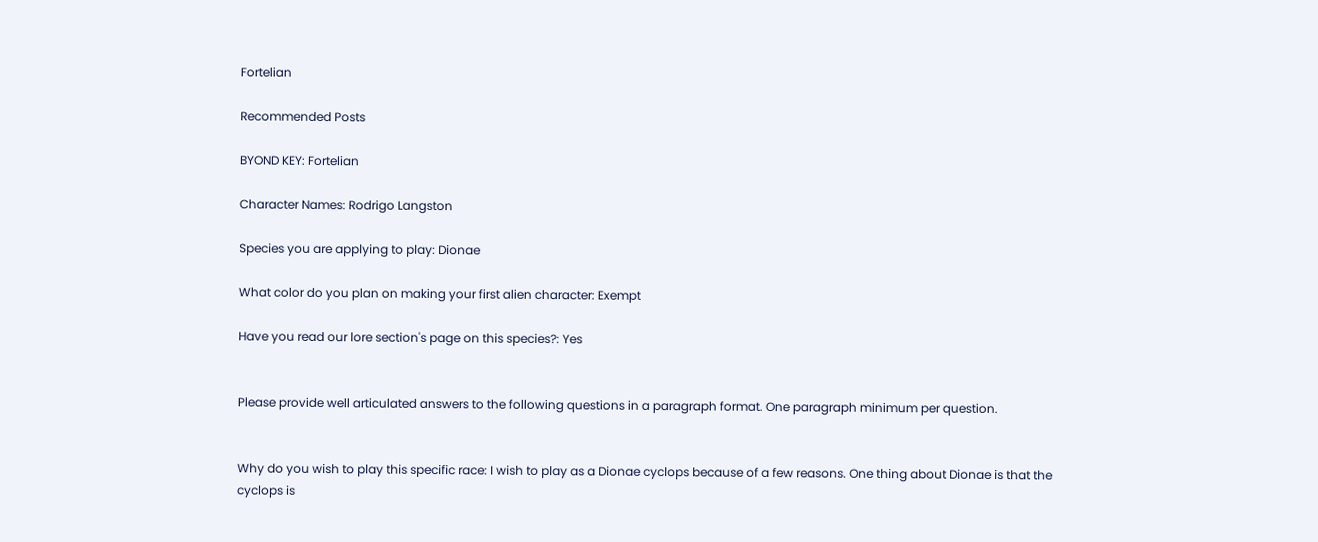Fortelian

Recommended Posts

BYOND KEY: Fortelian

Character Names: Rodrigo Langston

Species you are applying to play: Dionae

What color do you plan on making your first alien character: Exempt

Have you read our lore section's page on this species?: Yes


Please provide well articulated answers to the following questions in a paragraph format. One paragraph minimum per question.


Why do you wish to play this specific race: I wish to play as a Dionae cyclops because of a few reasons. One thing about Dionae is that the cyclops is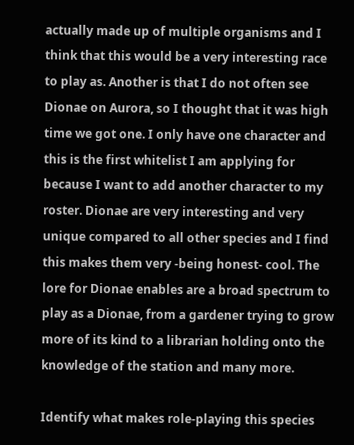actually made up of multiple organisms and I think that this would be a very interesting race to play as. Another is that I do not often see Dionae on Aurora, so I thought that it was high time we got one. I only have one character and this is the first whitelist I am applying for because I want to add another character to my roster. Dionae are very interesting and very unique compared to all other species and I find this makes them very -being honest- cool. The lore for Dionae enables are a broad spectrum to play as a Dionae, from a gardener trying to grow more of its kind to a librarian holding onto the knowledge of the station and many more.

Identify what makes role-playing this species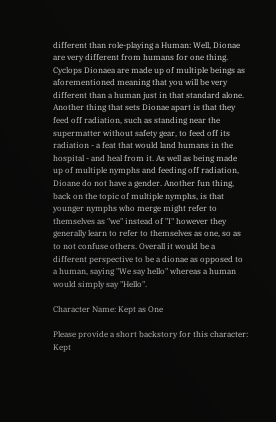different than role-playing a Human: Well, Dionae are very different from humans for one thing. Cyclops Dionaea are made up of multiple beings as aforementioned meaning that you will be very different than a human just in that standard alone. Another thing that sets Dionae apart is that they feed off radiation, such as standing near the supermatter without safety gear, to feed off its radiation - a feat that would land humans in the hospital - and heal from it. As well as being made up of multiple nymphs and feeding off radiation, Dioane do not have a gender. Another fun thing, back on the topic of multiple nymphs, is that younger nymphs who merge might refer to themselves as "we" instead of "I" however they generally learn to refer to themselves as one, so as to not confuse others. Overall it would be a different perspective to be a dionae as opposed to a human, saying "We say hello" whereas a human would simply say "Hello".

Character Name: Kept as One

Please provide a short backstory for this character: Kept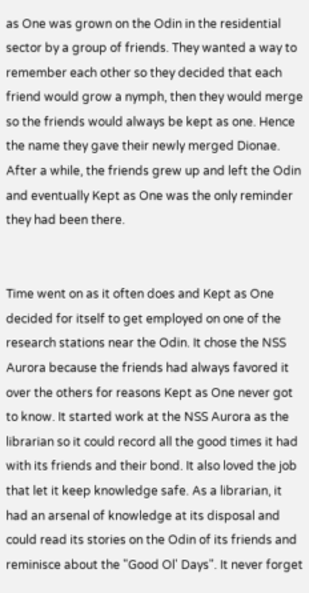as One was grown on the Odin in the residential sector by a group of friends. They wanted a way to remember each other so they decided that each friend would grow a nymph, then they would merge so the friends would always be kept as one. Hence the name they gave their newly merged Dionae. After a while, the friends grew up and left the Odin and eventually Kept as One was the only reminder they had been there.


Time went on as it often does and Kept as One decided for itself to get employed on one of the research stations near the Odin. It chose the NSS Aurora because the friends had always favored it over the others for reasons Kept as One never got to know. It started work at the NSS Aurora as the librarian so it could record all the good times it had with its friends and their bond. It also loved the job that let it keep knowledge safe. As a librarian, it had an arsenal of knowledge at its disposal and could read its stories on the Odin of its friends and reminisce about the "Good Ol' Days". It never forget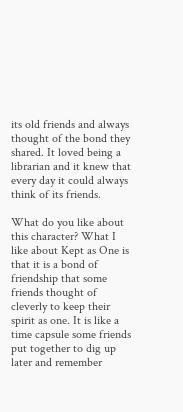its old friends and always thought of the bond they shared. It loved being a librarian and it knew that every day it could always think of its friends.

What do you like about this character? What I like about Kept as One is that it is a bond of friendship that some friends thought of cleverly to keep their spirit as one. It is like a time capsule some friends put together to dig up later and remember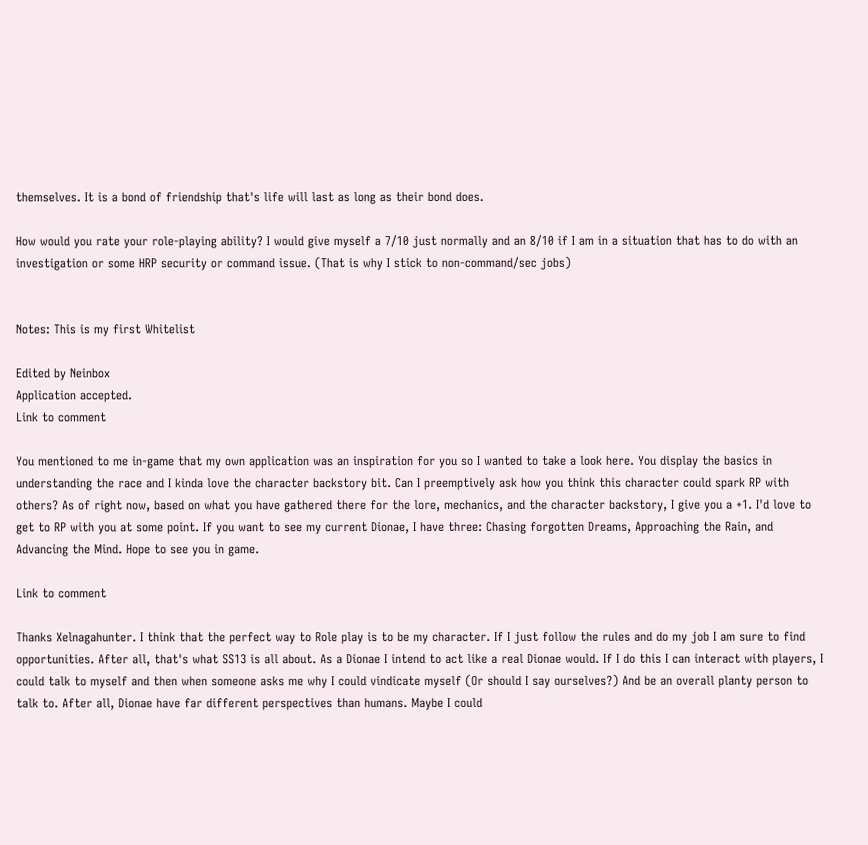themselves. It is a bond of friendship that's life will last as long as their bond does.

How would you rate your role-playing ability? I would give myself a 7/10 just normally and an 8/10 if I am in a situation that has to do with an investigation or some HRP security or command issue. (That is why I stick to non-command/sec jobs)


Notes: This is my first Whitelist

Edited by Neinbox
Application accepted.
Link to comment

You mentioned to me in-game that my own application was an inspiration for you so I wanted to take a look here. You display the basics in understanding the race and I kinda love the character backstory bit. Can I preemptively ask how you think this character could spark RP with others? As of right now, based on what you have gathered there for the lore, mechanics, and the character backstory, I give you a +1. I'd love to get to RP with you at some point. If you want to see my current Dionae, I have three: Chasing forgotten Dreams, Approaching the Rain, and Advancing the Mind. Hope to see you in game.

Link to comment

Thanks Xelnagahunter. I think that the perfect way to Role play is to be my character. If I just follow the rules and do my job I am sure to find opportunities. After all, that's what SS13 is all about. As a Dionae I intend to act like a real Dionae would. If I do this I can interact with players, I could talk to myself and then when someone asks me why I could vindicate myself (Or should I say ourselves?) And be an overall planty person to talk to. After all, Dionae have far different perspectives than humans. Maybe I could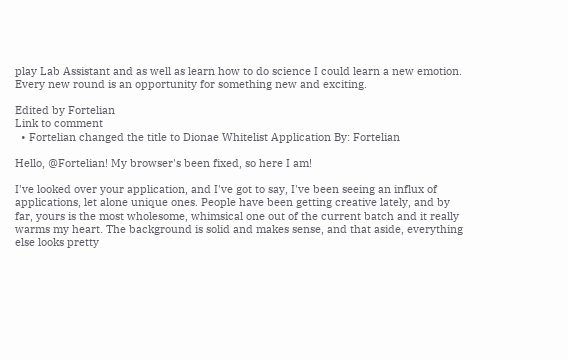play Lab Assistant and as well as learn how to do science I could learn a new emotion. Every new round is an opportunity for something new and exciting.

Edited by Fortelian
Link to comment
  • Fortelian changed the title to Dionae Whitelist Application By: Fortelian

Hello, @Fortelian! My browser's been fixed, so here I am!

I've looked over your application, and I've got to say, I've been seeing an influx of applications, let alone unique ones. People have been getting creative lately, and by far, yours is the most wholesome, whimsical one out of the current batch and it really warms my heart. The background is solid and makes sense, and that aside, everything else looks pretty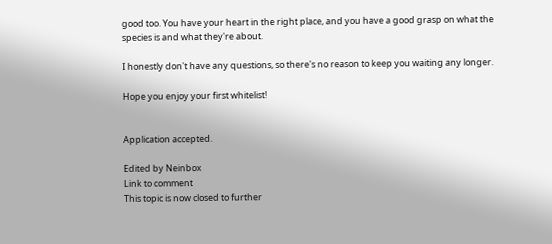good too. You have your heart in the right place, and you have a good grasp on what the species is and what they're about.

I honestly don't have any questions, so there's no reason to keep you waiting any longer.

Hope you enjoy your first whitelist!


Application accepted.

Edited by Neinbox
Link to comment
This topic is now closed to further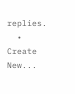replies.
  • Create New...